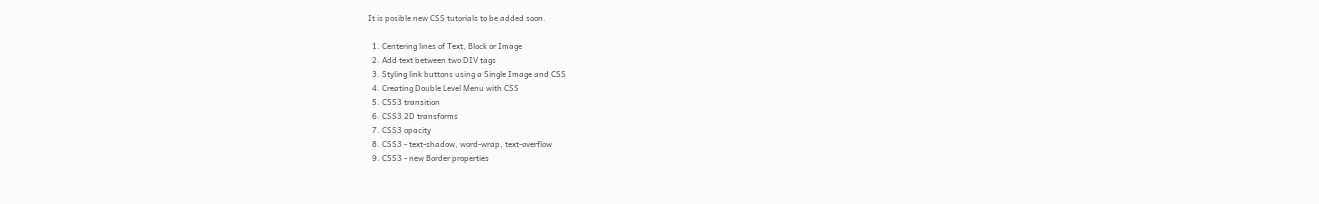It is posible new CSS tutorials to be added soon.

  1. Centering lines of Text, Block or Image
  2. Add text between two DIV tags
  3. Styling link buttons using a Single Image and CSS
  4. Creating Double Level Menu with CSS
  5. CSS3 transition
  6. CSS3 2D transforms
  7. CSS3 opacity
  8. CSS3 - text-shadow, word-wrap, text-overflow
  9. CSS3 - new Border properties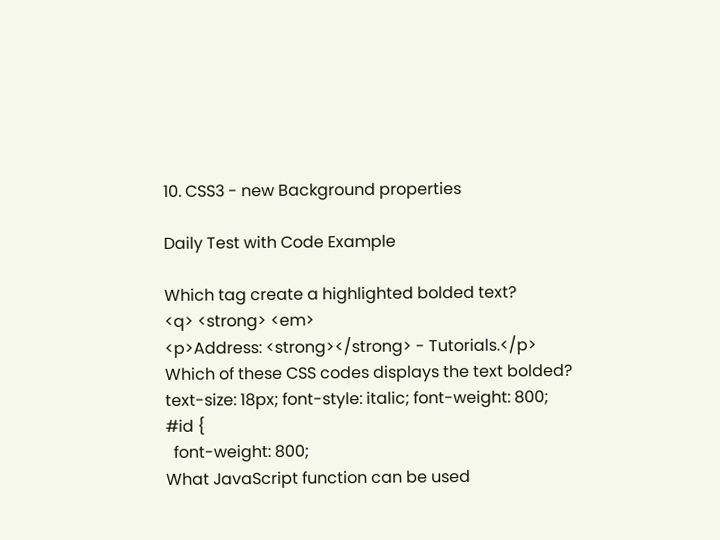10. CSS3 - new Background properties

Daily Test with Code Example

Which tag create a highlighted bolded text?
<q> <strong> <em>
<p>Address: <strong></strong> - Tutorials.</p>
Which of these CSS codes displays the text bolded?
text-size: 18px; font-style: italic; font-weight: 800;
#id {
  font-weight: 800;
What JavaScript function can be used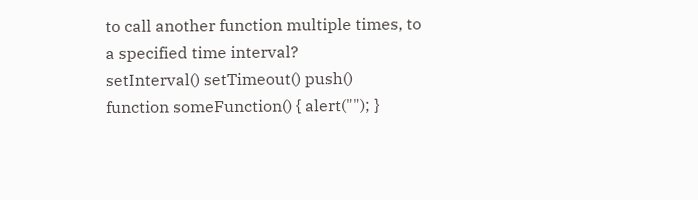to call another function multiple times, to a specified time interval?
setInterval() setTimeout() push()
function someFunction() { alert(""); }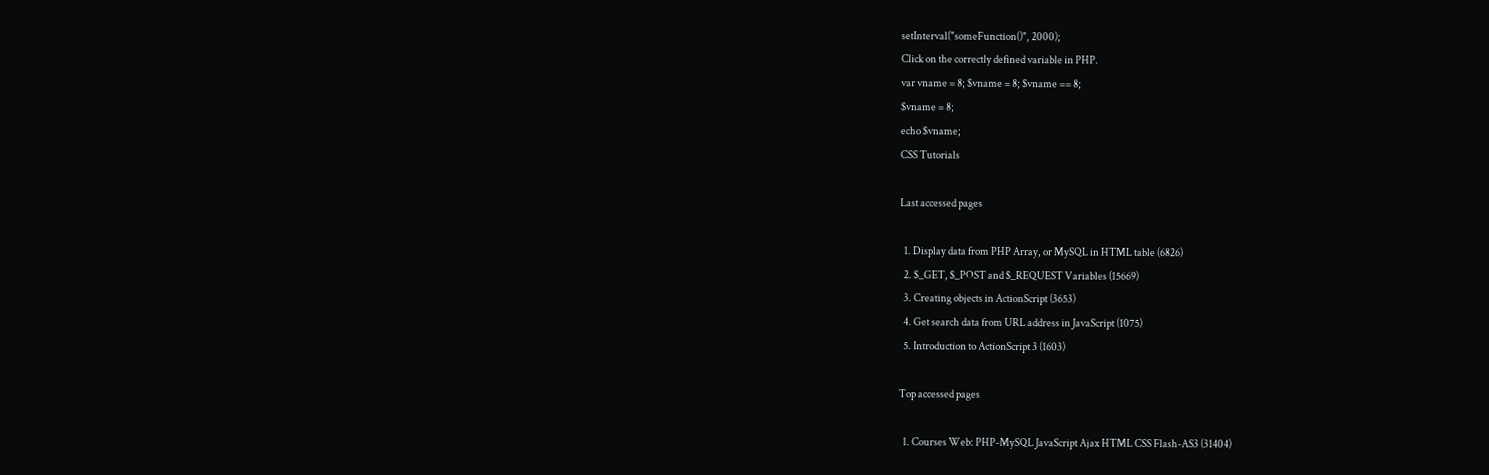setInterval("someFunction()", 2000);
Click on the correctly defined variable in PHP.
var vname = 8; $vname = 8; $vname == 8;
$vname = 8;
echo $vname;
CSS Tutorials

Last accessed pages

  1. Display data from PHP Array, or MySQL in HTML table (6826)
  2. $_GET, $_POST and $_REQUEST Variables (15669)
  3. Creating objects in ActionScript (3653)
  4. Get search data from URL address in JavaScript (1075)
  5. Introduction to ActionScript 3 (1603)

Top accessed pages

  1. Courses Web: PHP-MySQL JavaScript Ajax HTML CSS Flash-AS3 (31404)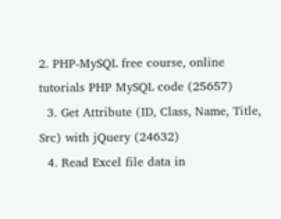2. PHP-MySQL free course, online tutorials PHP MySQL code (25657)
  3. Get Attribute (ID, Class, Name, Title, Src) with jQuery (24632)
  4. Read Excel file data in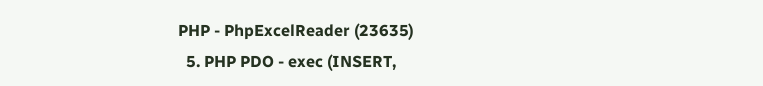PHP - PhpExcelReader (23635)
  5. PHP PDO - exec (INSERT,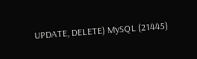UPDATE, DELETE) MySQL (21445)